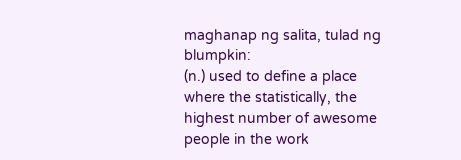maghanap ng salita, tulad ng blumpkin:
(n.) used to define a place where the statistically, the highest number of awesome people in the work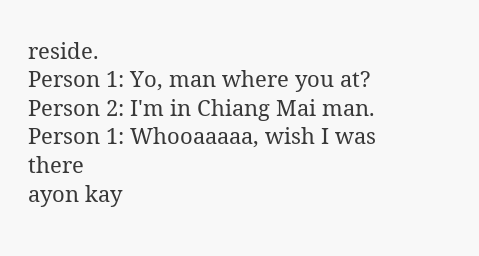reside.
Person 1: Yo, man where you at?
Person 2: I'm in Chiang Mai man.
Person 1: Whooaaaaa, wish I was there
ayon kay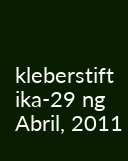kleberstift ika-29 ng Abril, 2011